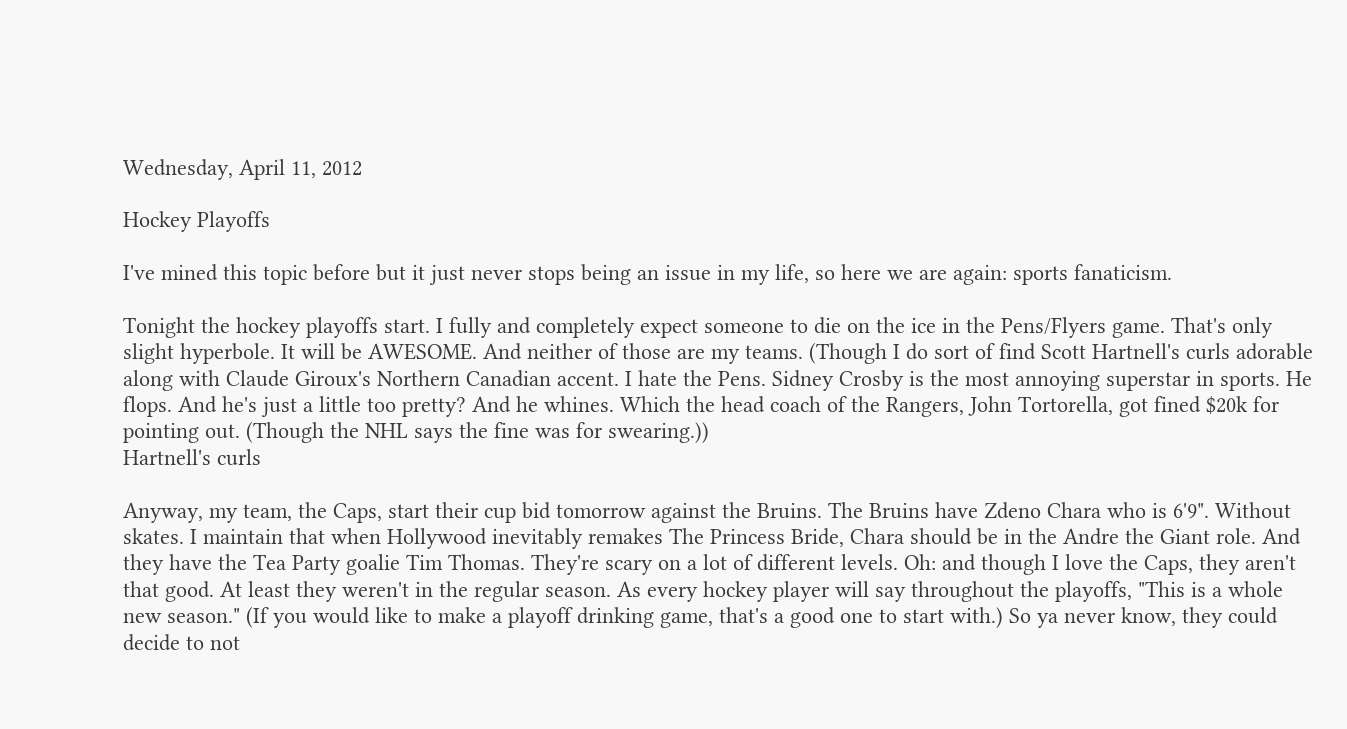Wednesday, April 11, 2012

Hockey Playoffs

I've mined this topic before but it just never stops being an issue in my life, so here we are again: sports fanaticism.

Tonight the hockey playoffs start. I fully and completely expect someone to die on the ice in the Pens/Flyers game. That's only slight hyperbole. It will be AWESOME. And neither of those are my teams. (Though I do sort of find Scott Hartnell's curls adorable along with Claude Giroux's Northern Canadian accent. I hate the Pens. Sidney Crosby is the most annoying superstar in sports. He flops. And he's just a little too pretty? And he whines. Which the head coach of the Rangers, John Tortorella, got fined $20k for pointing out. (Though the NHL says the fine was for swearing.))
Hartnell's curls

Anyway, my team, the Caps, start their cup bid tomorrow against the Bruins. The Bruins have Zdeno Chara who is 6'9". Without skates. I maintain that when Hollywood inevitably remakes The Princess Bride, Chara should be in the Andre the Giant role. And they have the Tea Party goalie Tim Thomas. They're scary on a lot of different levels. Oh: and though I love the Caps, they aren't that good. At least they weren't in the regular season. As every hockey player will say throughout the playoffs, "This is a whole new season." (If you would like to make a playoff drinking game, that's a good one to start with.) So ya never know, they could decide to not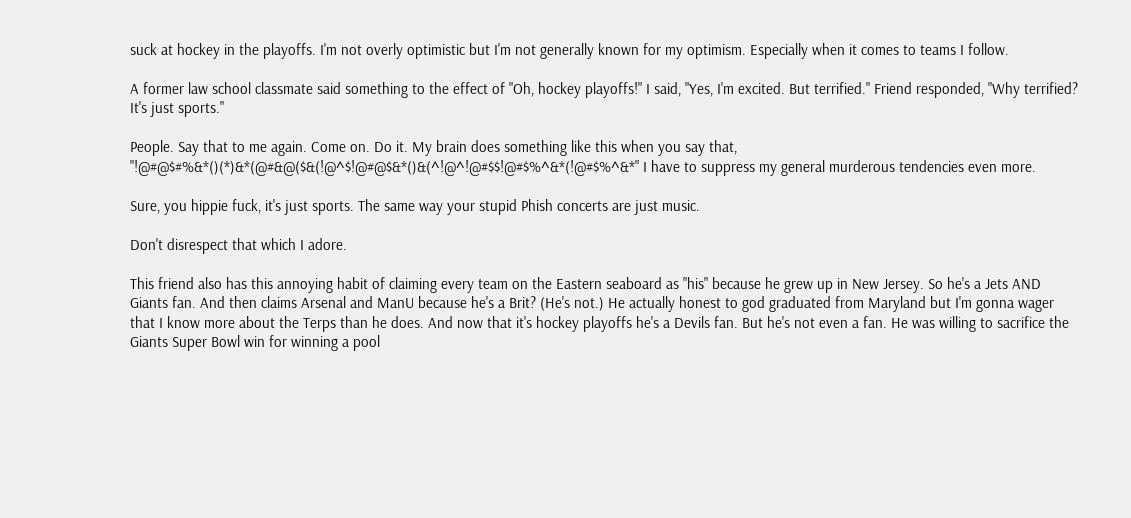suck at hockey in the playoffs. I'm not overly optimistic but I'm not generally known for my optimism. Especially when it comes to teams I follow.

A former law school classmate said something to the effect of "Oh, hockey playoffs!" I said, "Yes, I'm excited. But terrified." Friend responded, "Why terrified? It's just sports."

People. Say that to me again. Come on. Do it. My brain does something like this when you say that, "!@#@$#%&*()(*)&*(@#&@($&(!@^$!@#@$&*()&(^!@^!@#$$!@#$%^&*(!@#$%^&*" I have to suppress my general murderous tendencies even more.

Sure, you hippie fuck, it's just sports. The same way your stupid Phish concerts are just music.

Don't disrespect that which I adore.

This friend also has this annoying habit of claiming every team on the Eastern seaboard as "his" because he grew up in New Jersey. So he's a Jets AND Giants fan. And then claims Arsenal and ManU because he's a Brit? (He's not.) He actually honest to god graduated from Maryland but I'm gonna wager that I know more about the Terps than he does. And now that it's hockey playoffs he's a Devils fan. But he's not even a fan. He was willing to sacrifice the Giants Super Bowl win for winning a pool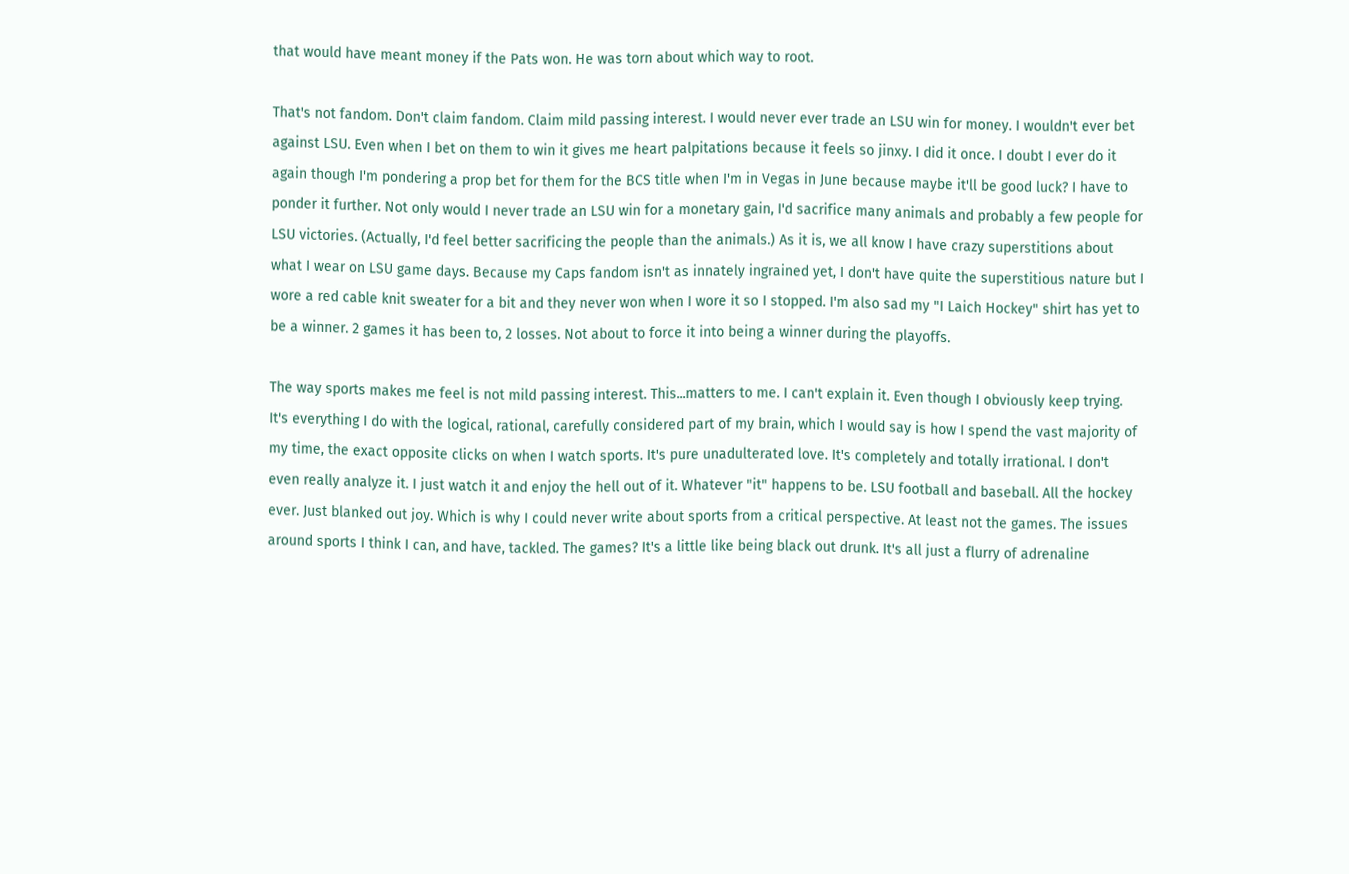that would have meant money if the Pats won. He was torn about which way to root.

That's not fandom. Don't claim fandom. Claim mild passing interest. I would never ever trade an LSU win for money. I wouldn't ever bet against LSU. Even when I bet on them to win it gives me heart palpitations because it feels so jinxy. I did it once. I doubt I ever do it again though I'm pondering a prop bet for them for the BCS title when I'm in Vegas in June because maybe it'll be good luck? I have to ponder it further. Not only would I never trade an LSU win for a monetary gain, I'd sacrifice many animals and probably a few people for LSU victories. (Actually, I'd feel better sacrificing the people than the animals.) As it is, we all know I have crazy superstitions about what I wear on LSU game days. Because my Caps fandom isn't as innately ingrained yet, I don't have quite the superstitious nature but I wore a red cable knit sweater for a bit and they never won when I wore it so I stopped. I'm also sad my "I Laich Hockey" shirt has yet to be a winner. 2 games it has been to, 2 losses. Not about to force it into being a winner during the playoffs.

The way sports makes me feel is not mild passing interest. This...matters to me. I can't explain it. Even though I obviously keep trying. It's everything I do with the logical, rational, carefully considered part of my brain, which I would say is how I spend the vast majority of my time, the exact opposite clicks on when I watch sports. It's pure unadulterated love. It's completely and totally irrational. I don't even really analyze it. I just watch it and enjoy the hell out of it. Whatever "it" happens to be. LSU football and baseball. All the hockey ever. Just blanked out joy. Which is why I could never write about sports from a critical perspective. At least not the games. The issues around sports I think I can, and have, tackled. The games? It's a little like being black out drunk. It's all just a flurry of adrenaline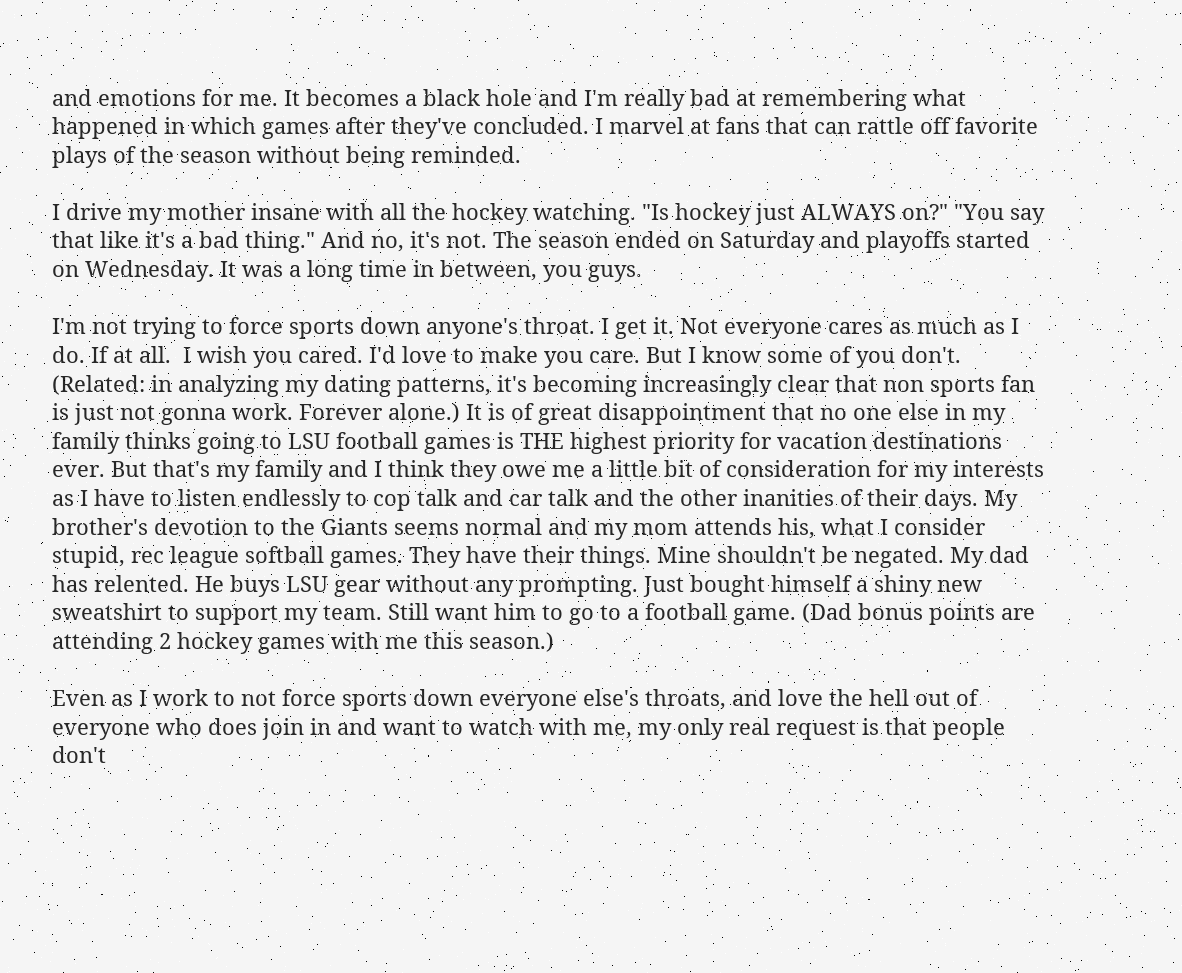and emotions for me. It becomes a black hole and I'm really bad at remembering what happened in which games after they've concluded. I marvel at fans that can rattle off favorite plays of the season without being reminded.

I drive my mother insane with all the hockey watching. "Is hockey just ALWAYS on?" "You say that like it's a bad thing." And no, it's not. The season ended on Saturday and playoffs started on Wednesday. It was a long time in between, you guys.

I'm not trying to force sports down anyone's throat. I get it. Not everyone cares as much as I do. If at all.  I wish you cared. I'd love to make you care. But I know some of you don't. (Related: in analyzing my dating patterns, it's becoming increasingly clear that non sports fan is just not gonna work. Forever alone.) It is of great disappointment that no one else in my family thinks going to LSU football games is THE highest priority for vacation destinations ever. But that's my family and I think they owe me a little bit of consideration for my interests as I have to listen endlessly to cop talk and car talk and the other inanities of their days. My brother's devotion to the Giants seems normal and my mom attends his, what I consider stupid, rec league softball games. They have their things. Mine shouldn't be negated. My dad has relented. He buys LSU gear without any prompting. Just bought himself a shiny new sweatshirt to support my team. Still want him to go to a football game. (Dad bonus points are attending 2 hockey games with me this season.)

Even as I work to not force sports down everyone else's throats, and love the hell out of everyone who does join in and want to watch with me, my only real request is that people don't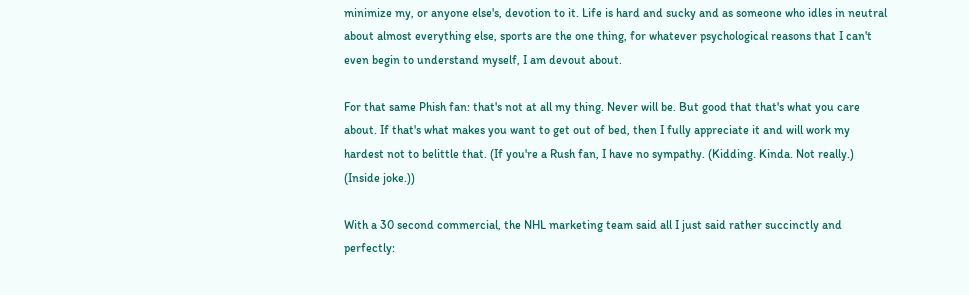minimize my, or anyone else's, devotion to it. Life is hard and sucky and as someone who idles in neutral about almost everything else, sports are the one thing, for whatever psychological reasons that I can't even begin to understand myself, I am devout about.

For that same Phish fan: that's not at all my thing. Never will be. But good that that's what you care about. If that's what makes you want to get out of bed, then I fully appreciate it and will work my hardest not to belittle that. (If you're a Rush fan, I have no sympathy. (Kidding. Kinda. Not really.) (Inside joke.))

With a 30 second commercial, the NHL marketing team said all I just said rather succinctly and perfectly: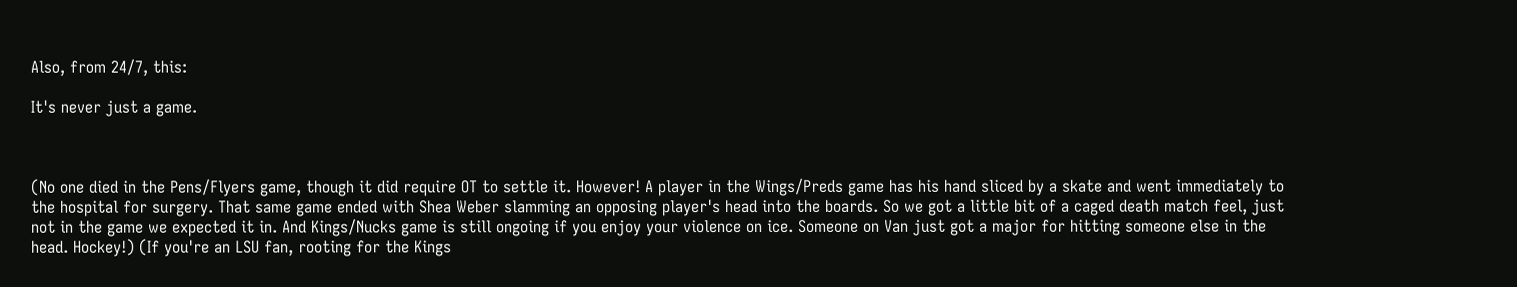Also, from 24/7, this:

It's never just a game.



(No one died in the Pens/Flyers game, though it did require OT to settle it. However! A player in the Wings/Preds game has his hand sliced by a skate and went immediately to the hospital for surgery. That same game ended with Shea Weber slamming an opposing player's head into the boards. So we got a little bit of a caged death match feel, just not in the game we expected it in. And Kings/Nucks game is still ongoing if you enjoy your violence on ice. Someone on Van just got a major for hitting someone else in the head. Hockey!) (If you're an LSU fan, rooting for the Kings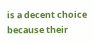is a decent choice because their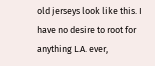old jerseys look like this. I have no desire to root for anything L.A. ever,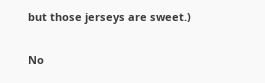but those jerseys are sweet.)

No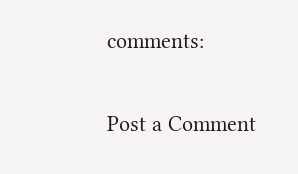comments:

Post a Comment